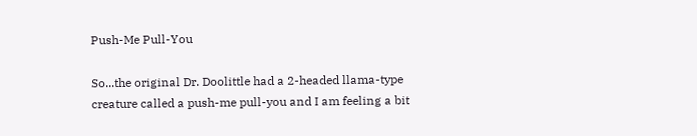Push-Me Pull-You

So...the original Dr. Doolittle had a 2-headed llama-type creature called a push-me pull-you and I am feeling a bit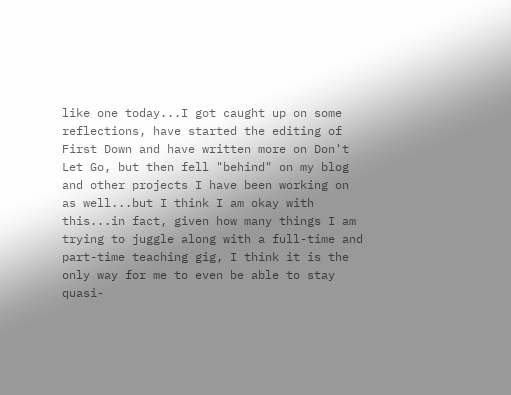like one today...I got caught up on some reflections, have started the editing of First Down and have written more on Don't Let Go, but then fell "behind" on my blog and other projects I have been working on as well...but I think I am okay with this...in fact, given how many things I am trying to juggle along with a full-time and part-time teaching gig, I think it is the only way for me to even be able to stay quasi-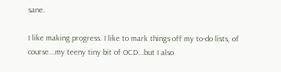sane.

I like making progress. I like to mark things off my to-do lists, of course...my teeny tiny bit of OCD...but I also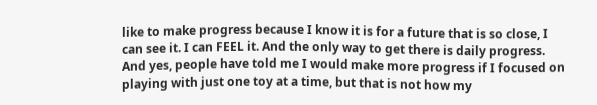like to make progress because I know it is for a future that is so close, I can see it. I can FEEL it. And the only way to get there is daily progress. And yes, people have told me I would make more progress if I focused on playing with just one toy at a time, but that is not how my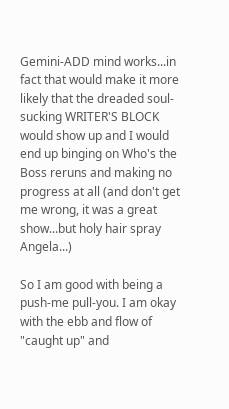Gemini-ADD mind works...in fact that would make it more likely that the dreaded soul-sucking WRITER'S BLOCK would show up and I would end up binging on Who's the Boss reruns and making no progress at all (and don't get me wrong, it was a great show...but holy hair spray Angela...)

So I am good with being a push-me pull-you. I am okay with the ebb and flow of "caught up" and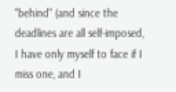"behind" (and since the deadlines are all self-imposed, I have only myself to face if I miss one, and I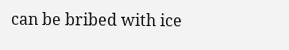can be bribed with ice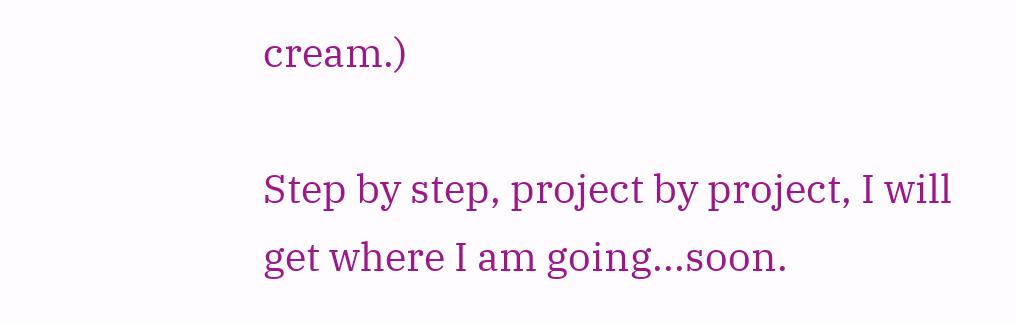cream.)

Step by step, project by project, I will get where I am going...soon.